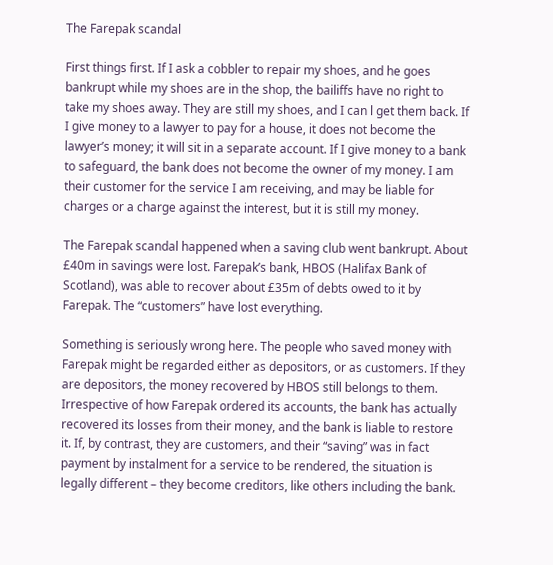The Farepak scandal

First things first. If I ask a cobbler to repair my shoes, and he goes bankrupt while my shoes are in the shop, the bailiffs have no right to take my shoes away. They are still my shoes, and I can l get them back. If I give money to a lawyer to pay for a house, it does not become the lawyer’s money; it will sit in a separate account. If I give money to a bank to safeguard, the bank does not become the owner of my money. I am their customer for the service I am receiving, and may be liable for charges or a charge against the interest, but it is still my money.

The Farepak scandal happened when a saving club went bankrupt. About £40m in savings were lost. Farepak’s bank, HBOS (Halifax Bank of Scotland), was able to recover about £35m of debts owed to it by Farepak. The “customers” have lost everything.

Something is seriously wrong here. The people who saved money with Farepak might be regarded either as depositors, or as customers. If they are depositors, the money recovered by HBOS still belongs to them. Irrespective of how Farepak ordered its accounts, the bank has actually recovered its losses from their money, and the bank is liable to restore it. If, by contrast, they are customers, and their “saving” was in fact payment by instalment for a service to be rendered, the situation is legally different – they become creditors, like others including the bank.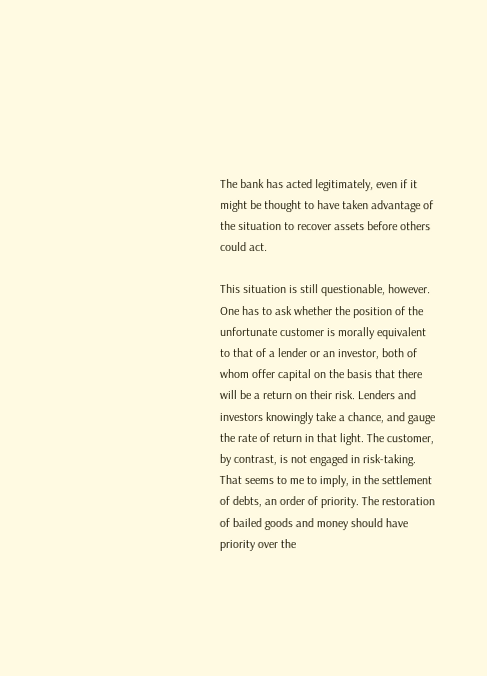The bank has acted legitimately, even if it might be thought to have taken advantage of the situation to recover assets before others could act.

This situation is still questionable, however. One has to ask whether the position of the unfortunate customer is morally equivalent to that of a lender or an investor, both of whom offer capital on the basis that there will be a return on their risk. Lenders and investors knowingly take a chance, and gauge the rate of return in that light. The customer, by contrast, is not engaged in risk-taking. That seems to me to imply, in the settlement of debts, an order of priority. The restoration of bailed goods and money should have priority over the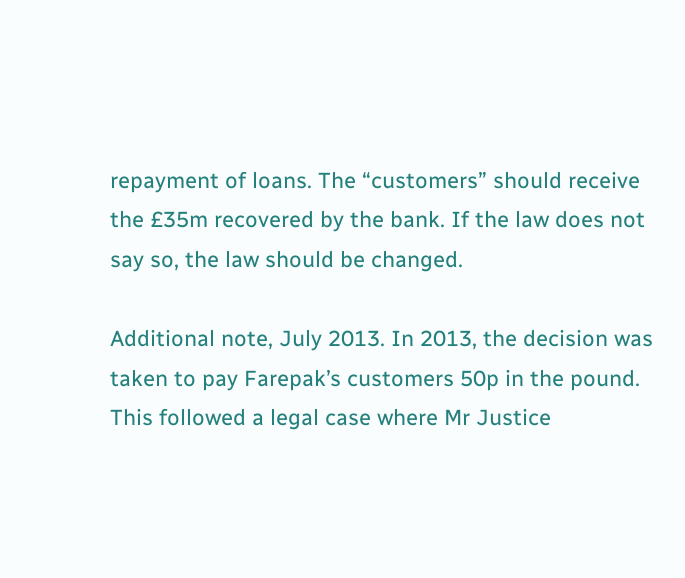repayment of loans. The “customers” should receive the £35m recovered by the bank. If the law does not say so, the law should be changed.

Additional note, July 2013. In 2013, the decision was taken to pay Farepak’s customers 50p in the pound. This followed a legal case where Mr Justice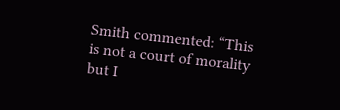Smith commented: “This is not a court of morality but I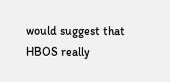would suggest that HBOS really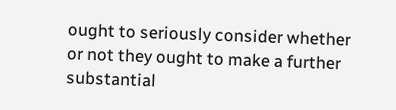ought to seriously consider whether or not they ought to make a further substantial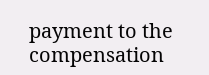payment to the compensation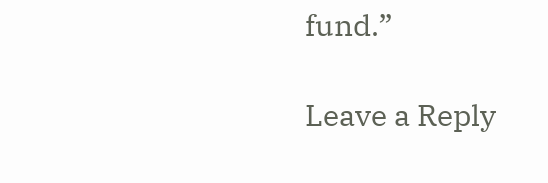fund.”

Leave a Reply